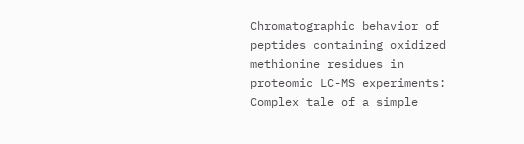Chromatographic behavior of peptides containing oxidized methionine residues in proteomic LC-MS experiments: Complex tale of a simple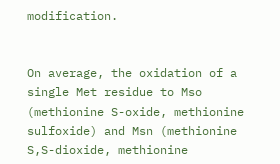modification.


On average, the oxidation of a single Met residue to Mso (methionine S-oxide, methionine sulfoxide) and Msn (methionine S,S-dioxide, methionine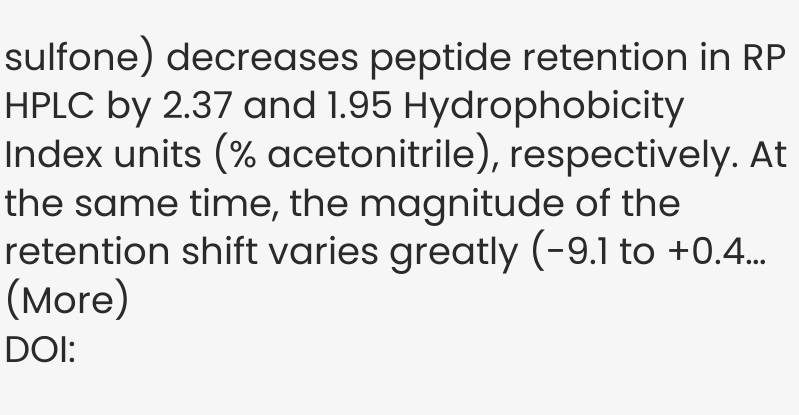sulfone) decreases peptide retention in RP HPLC by 2.37 and 1.95 Hydrophobicity Index units (% acetonitrile), respectively. At the same time, the magnitude of the retention shift varies greatly (-9.1 to +0.4… (More)
DOI: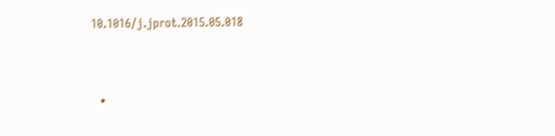10.1016/j.jprot.2015.05.018


  •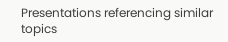Presentations referencing similar topics